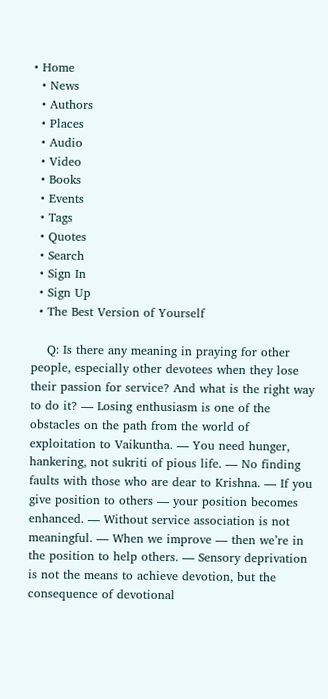• Home
  • News
  • Authors
  • Places
  • Audio
  • Video
  • Books
  • Events
  • Tags
  • Quotes
  • Search
  • Sign In
  • Sign Up
  • The Best Version of Yourself

    Q: Is there any meaning in praying for other people, especially other devotees when they lose their passion for service? And what is the right way to do it? — Losing enthusiasm is one of the obstacles on the path from the world of exploitation to Vaikuntha. — You need hunger, hankering, not sukriti of pious life. — No finding faults with those who are dear to Krishna. — If you give position to others — your position becomes enhanced. — Without service association is not meaningful. — When we improve — then we’re in the position to help others. — Sensory deprivation is not the means to achieve devotion, but the consequence of devotional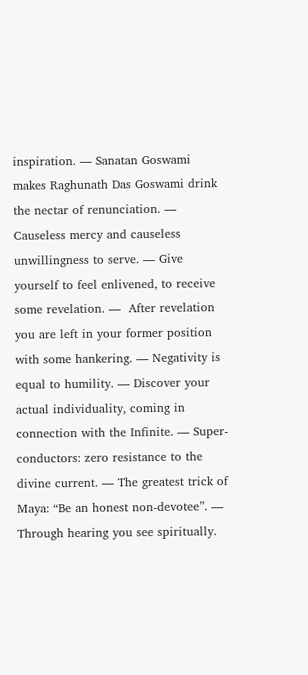inspiration. — Sanatan Goswami makes Raghunath Das Goswami drink the nectar of renunciation. — Causeless mercy and causeless unwillingness to serve. — Give yourself to feel enlivened, to receive some revelation. —  After revelation you are left in your former position with some hankering. — Negativity is equal to humility. — Discover your actual individuality, coming in connection with the Infinite. — Super-conductors: zero resistance to the divine current. — The greatest trick of Maya: “Be an honest non-devotee”. — Through hearing you see spiritually.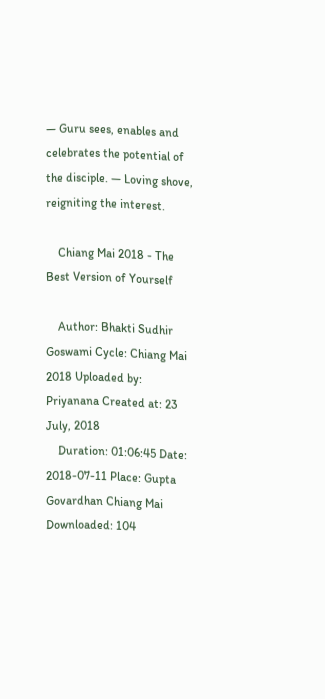— Guru sees, enables and celebrates the potential of the disciple. — Loving shove, reigniting the interest.

    Chiang Mai 2018 - The Best Version of Yourself

    Author: Bhakti Sudhir Goswami Cycle: Chiang Mai 2018 Uploaded by: Priyanana Created at: 23 July, 2018
    Duration: 01:06:45 Date: 2018-07-11 Place: Gupta Govardhan Chiang Mai Downloaded: 104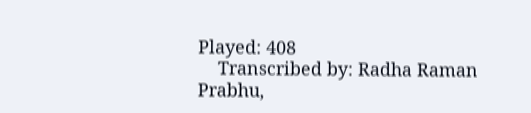Played: 408
    Transcribed by: Radha Raman Prabhu,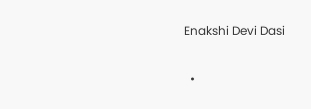Enakshi Devi Dasi

  •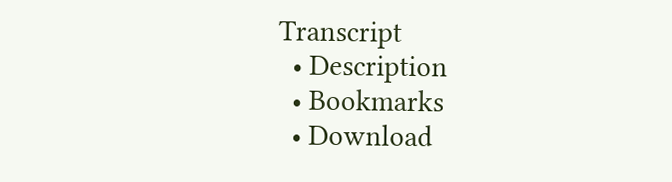Transcript
  • Description
  • Bookmarks
  • Download